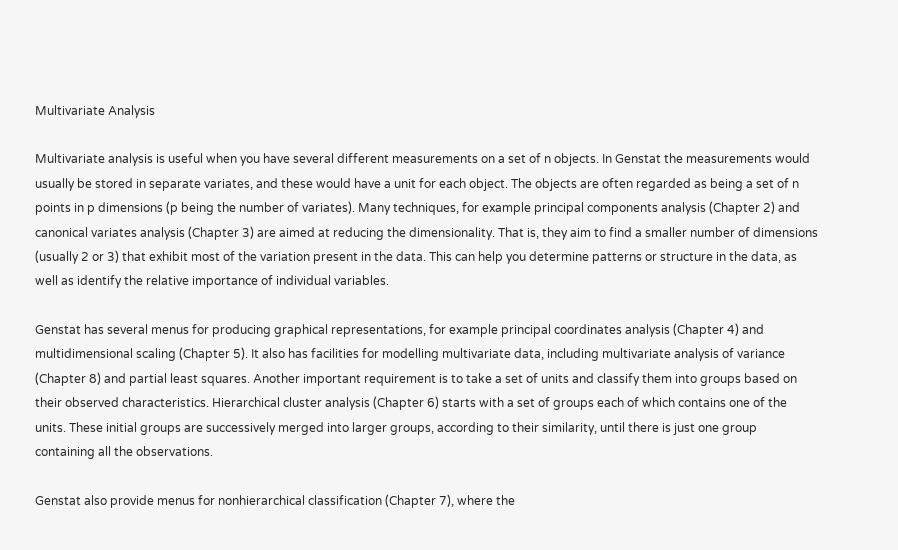Multivariate Analysis

Multivariate analysis is useful when you have several different measurements on a set of n objects. In Genstat the measurements would usually be stored in separate variates, and these would have a unit for each object. The objects are often regarded as being a set of n points in p dimensions (p being the number of variates). Many techniques, for example principal components analysis (Chapter 2) and canonical variates analysis (Chapter 3) are aimed at reducing the dimensionality. That is, they aim to find a smaller number of dimensions (usually 2 or 3) that exhibit most of the variation present in the data. This can help you determine patterns or structure in the data, as well as identify the relative importance of individual variables.

Genstat has several menus for producing graphical representations, for example principal coordinates analysis (Chapter 4) and multidimensional scaling (Chapter 5). It also has facilities for modelling multivariate data, including multivariate analysis of variance (Chapter 8) and partial least squares. Another important requirement is to take a set of units and classify them into groups based on their observed characteristics. Hierarchical cluster analysis (Chapter 6) starts with a set of groups each of which contains one of the units. These initial groups are successively merged into larger groups, according to their similarity, until there is just one group containing all the observations.

Genstat also provide menus for nonhierarchical classification (Chapter 7), where the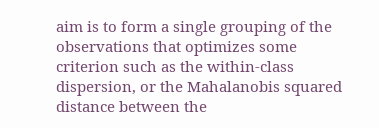aim is to form a single grouping of the observations that optimizes some criterion such as the within-class dispersion, or the Mahalanobis squared distance between the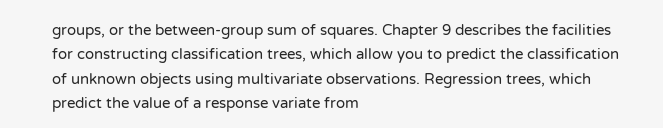groups, or the between-group sum of squares. Chapter 9 describes the facilities for constructing classification trees, which allow you to predict the classification of unknown objects using multivariate observations. Regression trees, which predict the value of a response variate from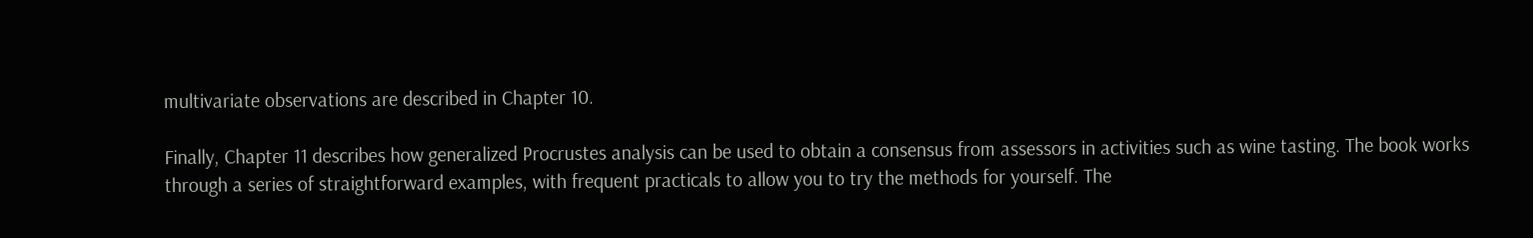multivariate observations are described in Chapter 10.

Finally, Chapter 11 describes how generalized Procrustes analysis can be used to obtain a consensus from assessors in activities such as wine tasting. The book works through a series of straightforward examples, with frequent practicals to allow you to try the methods for yourself. The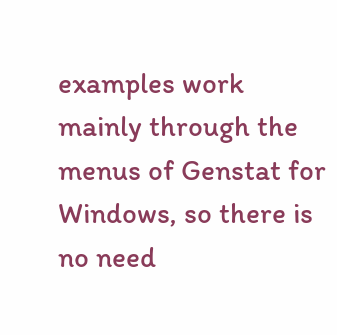examples work mainly through the menus of Genstat for Windows, so there is no need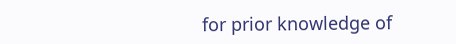for prior knowledge of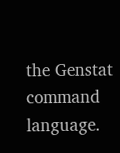the Genstat command language.